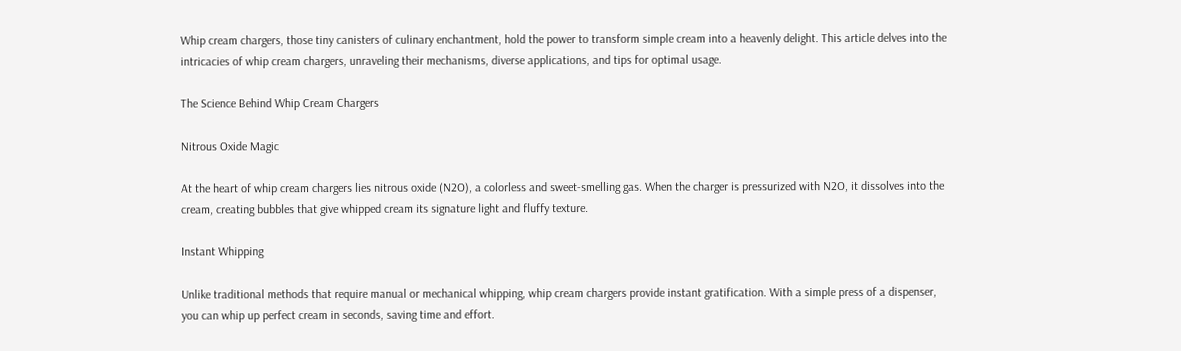Whip cream chargers, those tiny canisters of culinary enchantment, hold the power to transform simple cream into a heavenly delight. This article delves into the intricacies of whip cream chargers, unraveling their mechanisms, diverse applications, and tips for optimal usage.

The Science Behind Whip Cream Chargers

Nitrous Oxide Magic

At the heart of whip cream chargers lies nitrous oxide (N2O), a colorless and sweet-smelling gas. When the charger is pressurized with N2O, it dissolves into the cream, creating bubbles that give whipped cream its signature light and fluffy texture.

Instant Whipping

Unlike traditional methods that require manual or mechanical whipping, whip cream chargers provide instant gratification. With a simple press of a dispenser, you can whip up perfect cream in seconds, saving time and effort.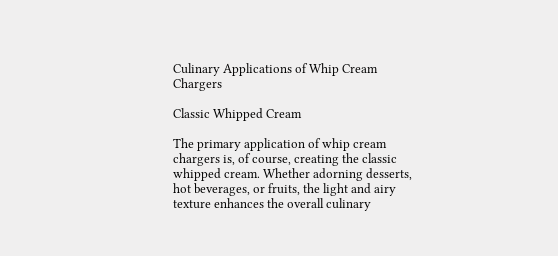Culinary Applications of Whip Cream Chargers

Classic Whipped Cream

The primary application of whip cream chargers is, of course, creating the classic whipped cream. Whether adorning desserts, hot beverages, or fruits, the light and airy texture enhances the overall culinary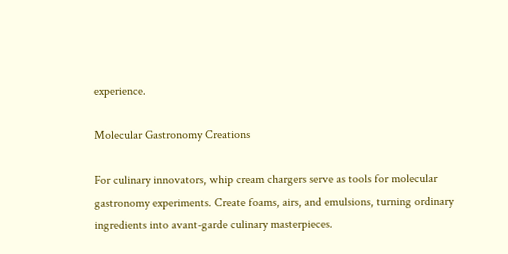experience.

Molecular Gastronomy Creations

For culinary innovators, whip cream chargers serve as tools for molecular gastronomy experiments. Create foams, airs, and emulsions, turning ordinary ingredients into avant-garde culinary masterpieces.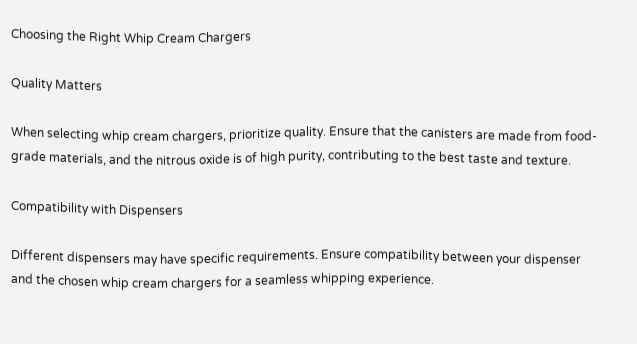Choosing the Right Whip Cream Chargers

Quality Matters

When selecting whip cream chargers, prioritize quality. Ensure that the canisters are made from food-grade materials, and the nitrous oxide is of high purity, contributing to the best taste and texture.

Compatibility with Dispensers

Different dispensers may have specific requirements. Ensure compatibility between your dispenser and the chosen whip cream chargers for a seamless whipping experience.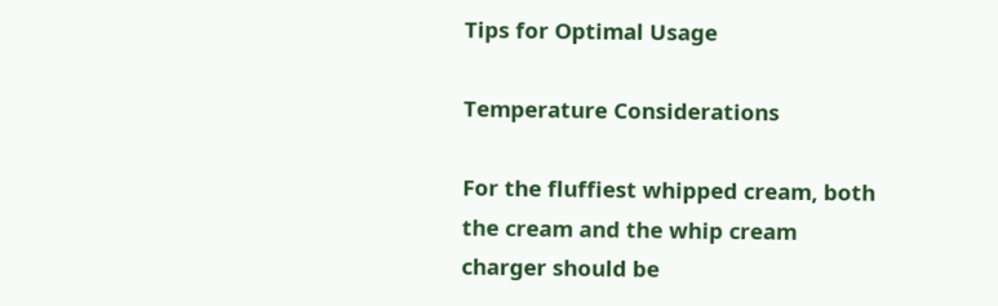Tips for Optimal Usage

Temperature Considerations

For the fluffiest whipped cream, both the cream and the whip cream charger should be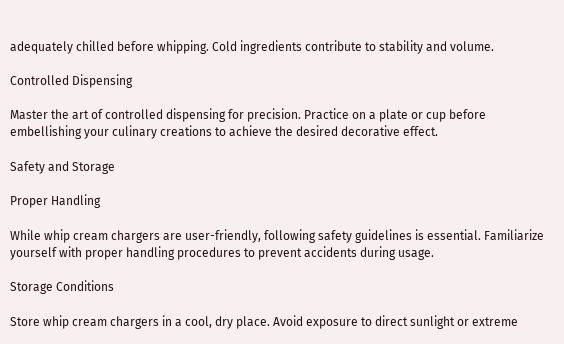adequately chilled before whipping. Cold ingredients contribute to stability and volume.

Controlled Dispensing

Master the art of controlled dispensing for precision. Practice on a plate or cup before embellishing your culinary creations to achieve the desired decorative effect.

Safety and Storage

Proper Handling

While whip cream chargers are user-friendly, following safety guidelines is essential. Familiarize yourself with proper handling procedures to prevent accidents during usage.

Storage Conditions

Store whip cream chargers in a cool, dry place. Avoid exposure to direct sunlight or extreme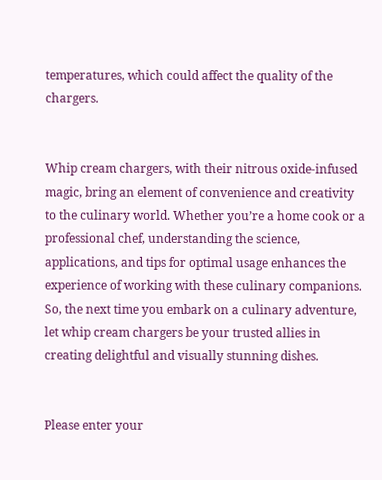temperatures, which could affect the quality of the chargers.


Whip cream chargers, with their nitrous oxide-infused magic, bring an element of convenience and creativity to the culinary world. Whether you’re a home cook or a professional chef, understanding the science, applications, and tips for optimal usage enhances the experience of working with these culinary companions. So, the next time you embark on a culinary adventure, let whip cream chargers be your trusted allies in creating delightful and visually stunning dishes.


Please enter your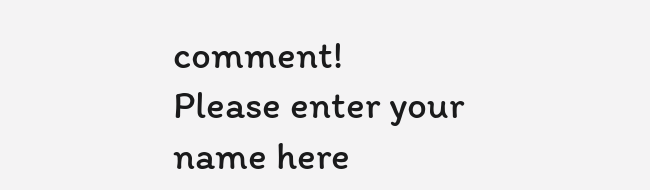comment!
Please enter your name here